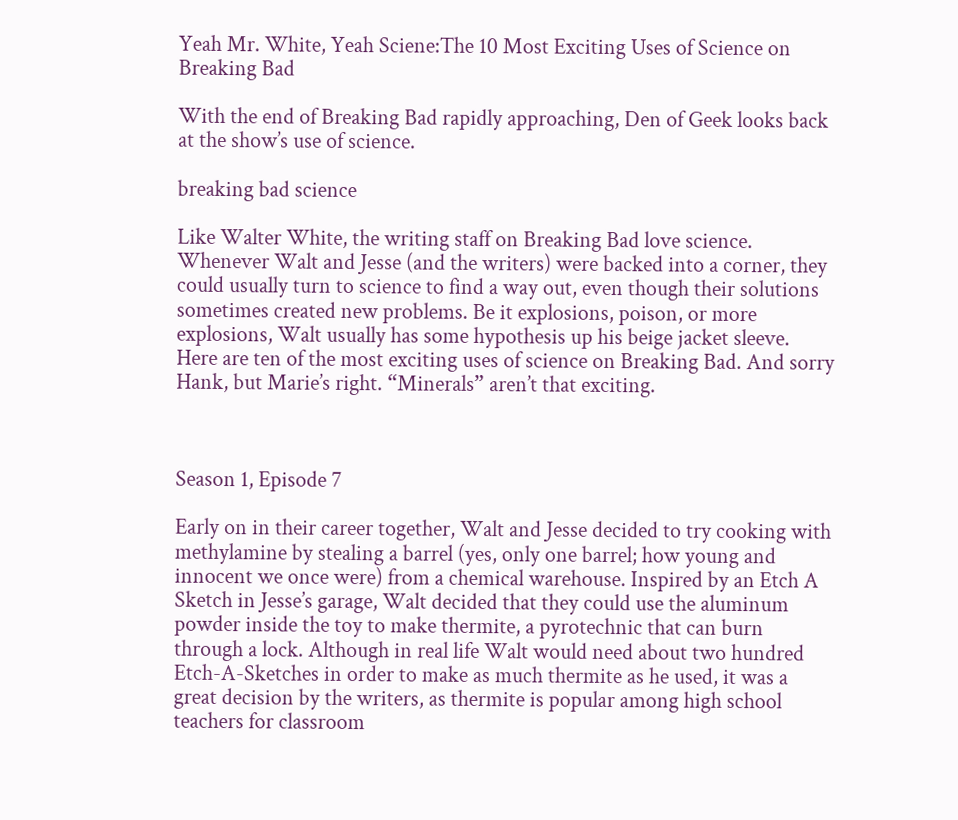Yeah Mr. White, Yeah Sciene:The 10 Most Exciting Uses of Science on Breaking Bad

With the end of Breaking Bad rapidly approaching, Den of Geek looks back at the show’s use of science.

breaking bad science

Like Walter White, the writing staff on Breaking Bad love science. Whenever Walt and Jesse (and the writers) were backed into a corner, they could usually turn to science to find a way out, even though their solutions sometimes created new problems. Be it explosions, poison, or more explosions, Walt usually has some hypothesis up his beige jacket sleeve. Here are ten of the most exciting uses of science on Breaking Bad. And sorry Hank, but Marie’s right. “Minerals” aren’t that exciting.



Season 1, Episode 7

Early on in their career together, Walt and Jesse decided to try cooking with methylamine by stealing a barrel (yes, only one barrel; how young and innocent we once were) from a chemical warehouse. Inspired by an Etch A Sketch in Jesse’s garage, Walt decided that they could use the aluminum powder inside the toy to make thermite, a pyrotechnic that can burn through a lock. Although in real life Walt would need about two hundred Etch-A-Sketches in order to make as much thermite as he used, it was a great decision by the writers, as thermite is popular among high school teachers for classroom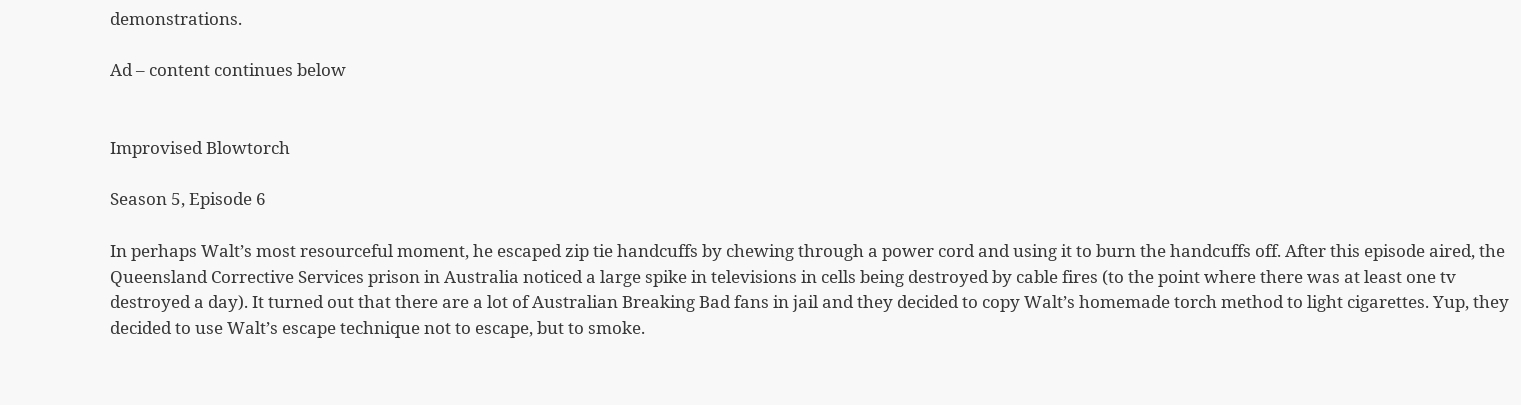demonstrations.

Ad – content continues below


Improvised Blowtorch

Season 5, Episode 6

In perhaps Walt’s most resourceful moment, he escaped zip tie handcuffs by chewing through a power cord and using it to burn the handcuffs off. After this episode aired, the Queensland Corrective Services prison in Australia noticed a large spike in televisions in cells being destroyed by cable fires (to the point where there was at least one tv destroyed a day). It turned out that there are a lot of Australian Breaking Bad fans in jail and they decided to copy Walt’s homemade torch method to light cigarettes. Yup, they decided to use Walt’s escape technique not to escape, but to smoke.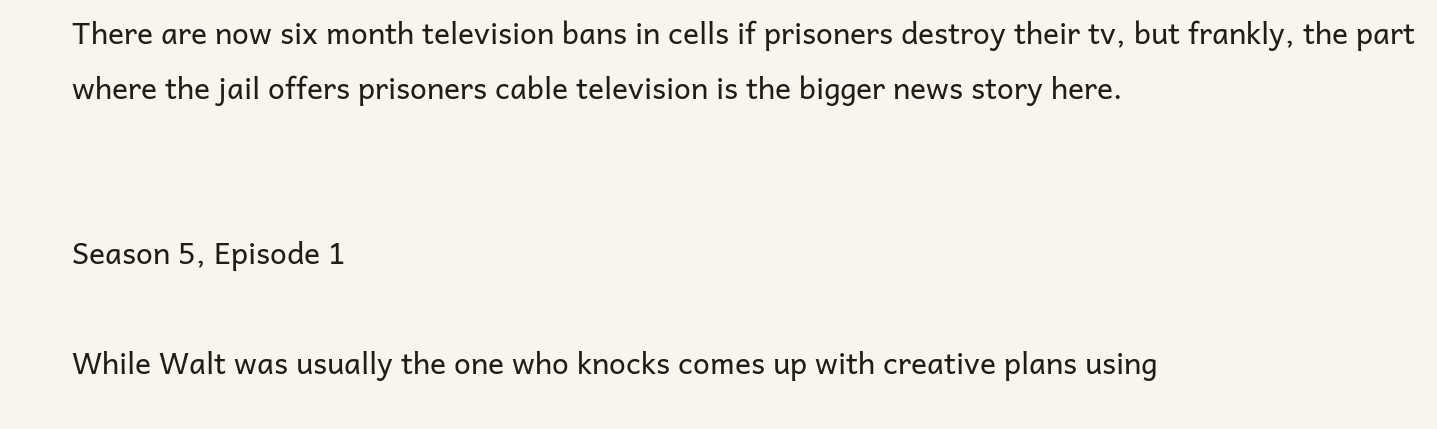There are now six month television bans in cells if prisoners destroy their tv, but frankly, the part where the jail offers prisoners cable television is the bigger news story here.


Season 5, Episode 1

While Walt was usually the one who knocks comes up with creative plans using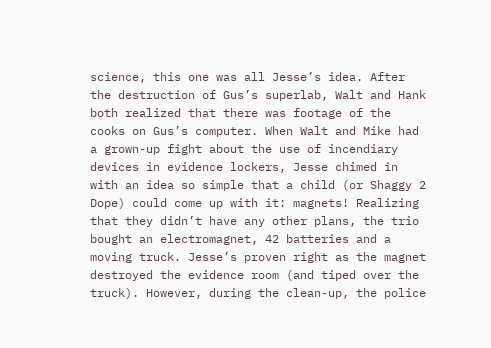science, this one was all Jesse’s idea. After the destruction of Gus’s superlab, Walt and Hank both realized that there was footage of the cooks on Gus’s computer. When Walt and Mike had a grown-up fight about the use of incendiary devices in evidence lockers, Jesse chimed in with an idea so simple that a child (or Shaggy 2 Dope) could come up with it: magnets! Realizing that they didn’t have any other plans, the trio bought an electromagnet, 42 batteries and a moving truck. Jesse’s proven right as the magnet destroyed the evidence room (and tiped over the truck). However, during the clean-up, the police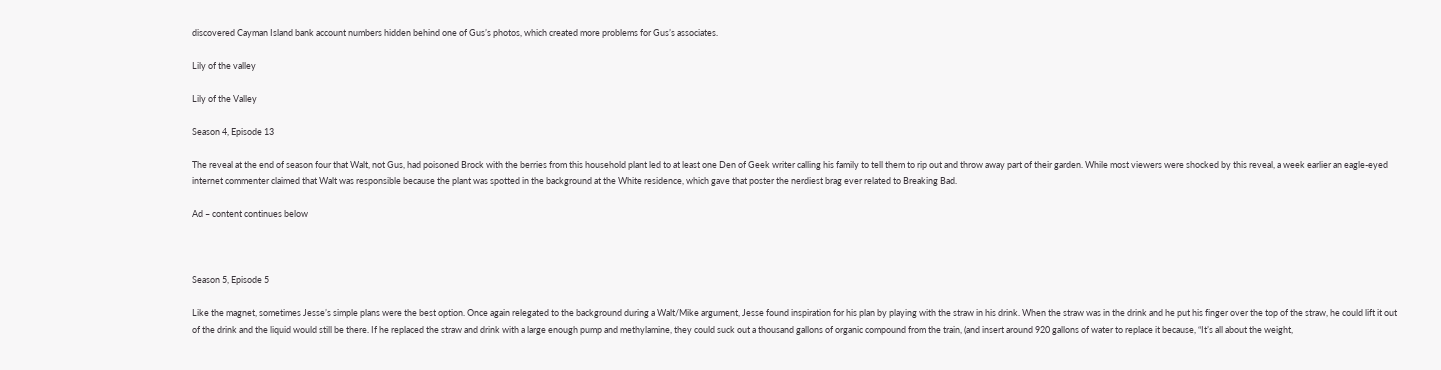discovered Cayman Island bank account numbers hidden behind one of Gus’s photos, which created more problems for Gus’s associates.

Lily of the valley

Lily of the Valley

Season 4, Episode 13

The reveal at the end of season four that Walt, not Gus, had poisoned Brock with the berries from this household plant led to at least one Den of Geek writer calling his family to tell them to rip out and throw away part of their garden. While most viewers were shocked by this reveal, a week earlier an eagle-eyed internet commenter claimed that Walt was responsible because the plant was spotted in the background at the White residence, which gave that poster the nerdiest brag ever related to Breaking Bad.

Ad – content continues below



Season 5, Episode 5

Like the magnet, sometimes Jesse’s simple plans were the best option. Once again relegated to the background during a Walt/Mike argument, Jesse found inspiration for his plan by playing with the straw in his drink. When the straw was in the drink and he put his finger over the top of the straw, he could lift it out of the drink and the liquid would still be there. If he replaced the straw and drink with a large enough pump and methylamine, they could suck out a thousand gallons of organic compound from the train, (and insert around 920 gallons of water to replace it because, “It’s all about the weight,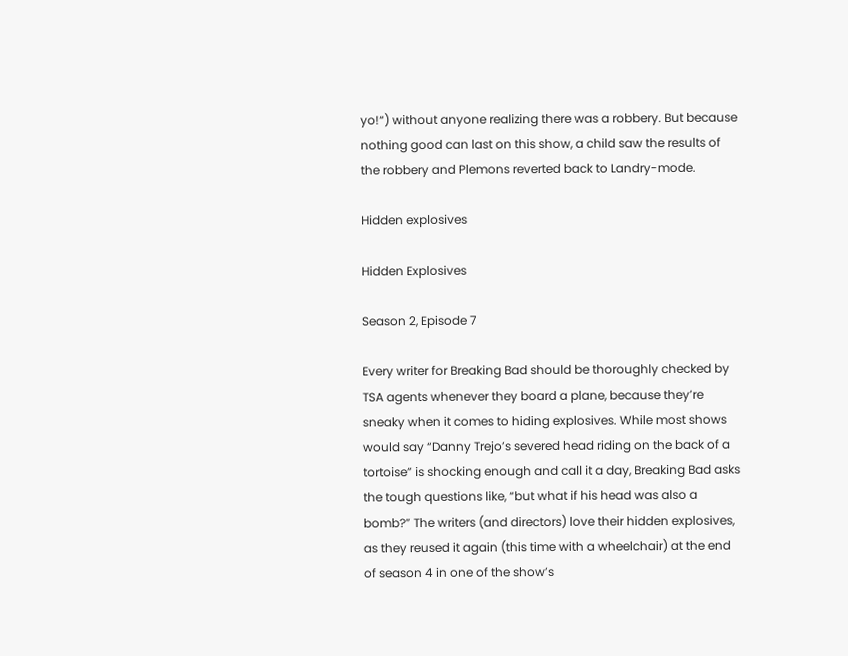yo!“) without anyone realizing there was a robbery. But because nothing good can last on this show, a child saw the results of the robbery and Plemons reverted back to Landry-mode.

Hidden explosives

Hidden Explosives

Season 2, Episode 7

Every writer for Breaking Bad should be thoroughly checked by TSA agents whenever they board a plane, because they’re sneaky when it comes to hiding explosives. While most shows would say “Danny Trejo’s severed head riding on the back of a tortoise” is shocking enough and call it a day, Breaking Bad asks the tough questions like, “but what if his head was also a bomb?” The writers (and directors) love their hidden explosives, as they reused it again (this time with a wheelchair) at the end of season 4 in one of the show’s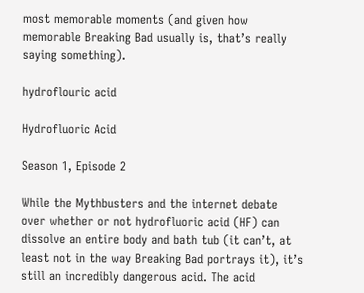most memorable moments (and given how memorable Breaking Bad usually is, that’s really saying something).

hydroflouric acid

Hydrofluoric Acid

Season 1, Episode 2

While the Mythbusters and the internet debate over whether or not hydrofluoric acid (HF) can dissolve an entire body and bath tub (it can’t, at least not in the way Breaking Bad portrays it), it’s still an incredibly dangerous acid. The acid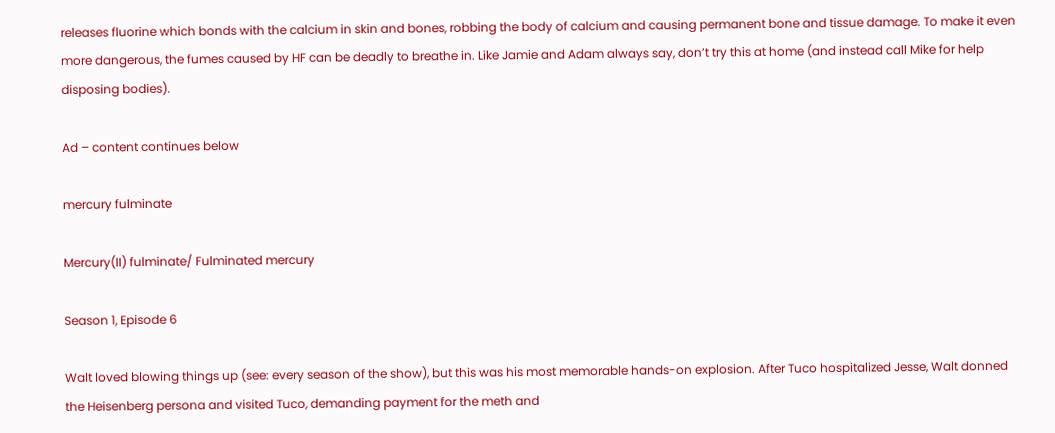releases fluorine which bonds with the calcium in skin and bones, robbing the body of calcium and causing permanent bone and tissue damage. To make it even more dangerous, the fumes caused by HF can be deadly to breathe in. Like Jamie and Adam always say, don’t try this at home (and instead call Mike for help disposing bodies).

Ad – content continues below

mercury fulminate

Mercury(II) fulminate/ Fulminated mercury

Season 1, Episode 6

Walt loved blowing things up (see: every season of the show), but this was his most memorable hands-on explosion. After Tuco hospitalized Jesse, Walt donned the Heisenberg persona and visited Tuco, demanding payment for the meth and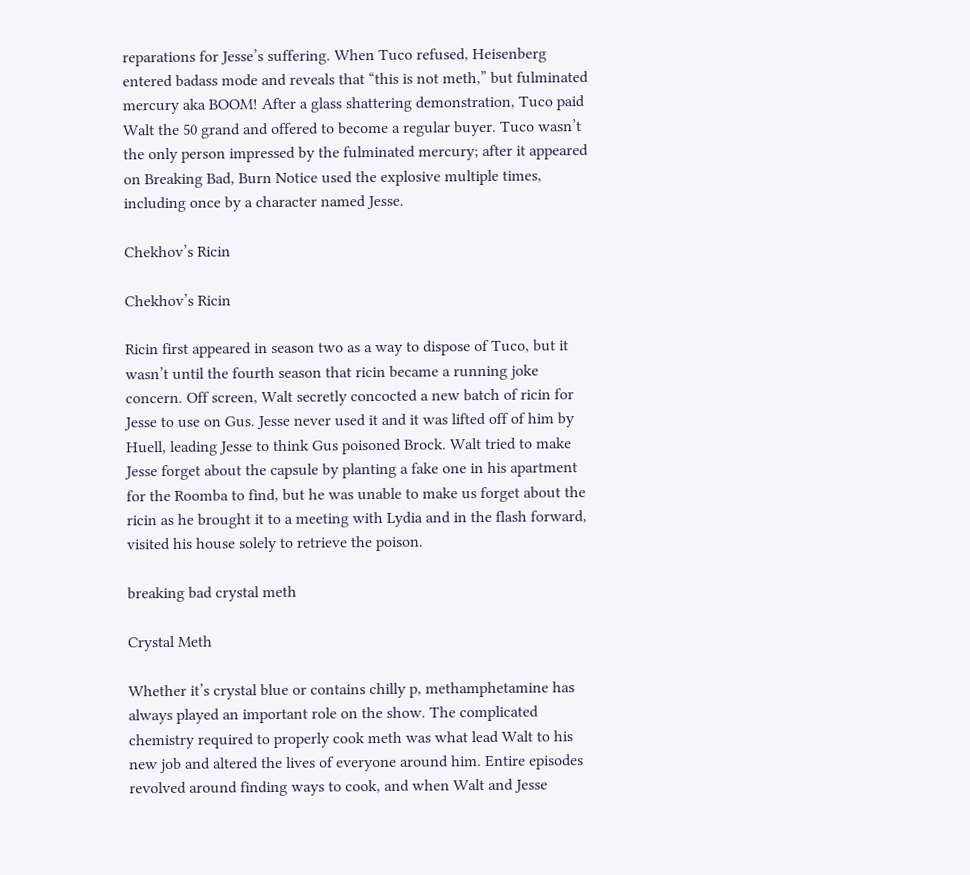reparations for Jesse’s suffering. When Tuco refused, Heisenberg entered badass mode and reveals that “this is not meth,” but fulminated mercury aka BOOM! After a glass shattering demonstration, Tuco paid Walt the 50 grand and offered to become a regular buyer. Tuco wasn’t the only person impressed by the fulminated mercury; after it appeared on Breaking Bad, Burn Notice used the explosive multiple times, including once by a character named Jesse.

Chekhov’s Ricin

Chekhov’s Ricin

Ricin first appeared in season two as a way to dispose of Tuco, but it wasn’t until the fourth season that ricin became a running joke concern. Off screen, Walt secretly concocted a new batch of ricin for Jesse to use on Gus. Jesse never used it and it was lifted off of him by Huell, leading Jesse to think Gus poisoned Brock. Walt tried to make Jesse forget about the capsule by planting a fake one in his apartment for the Roomba to find, but he was unable to make us forget about the ricin as he brought it to a meeting with Lydia and in the flash forward, visited his house solely to retrieve the poison.

breaking bad crystal meth

Crystal Meth

Whether it’s crystal blue or contains chilly p, methamphetamine has always played an important role on the show. The complicated chemistry required to properly cook meth was what lead Walt to his new job and altered the lives of everyone around him. Entire episodes revolved around finding ways to cook, and when Walt and Jesse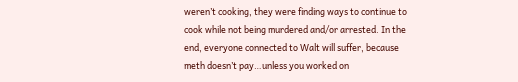weren’t cooking, they were finding ways to continue to cook while not being murdered and/or arrested. In the end, everyone connected to Walt will suffer, because meth doesn’t pay…unless you worked on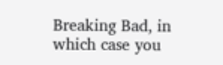Breaking Bad, in which case you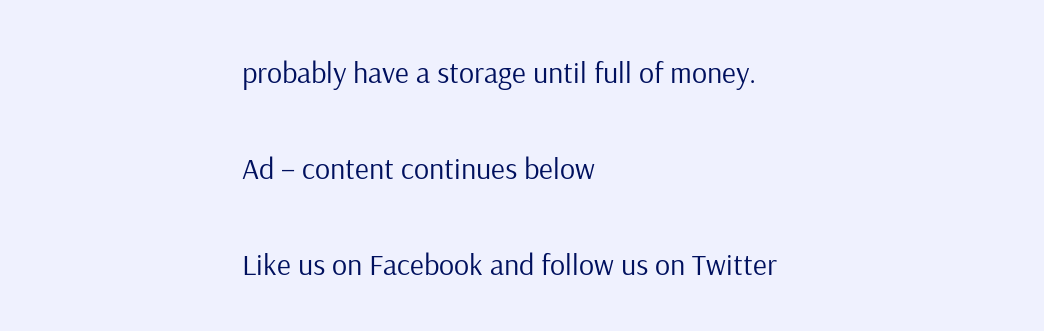probably have a storage until full of money.

Ad – content continues below

Like us on Facebook and follow us on Twitter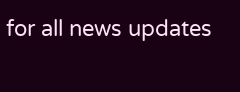for all news updates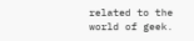related to the world of geek.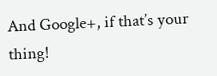And Google+, if that’s your thing!